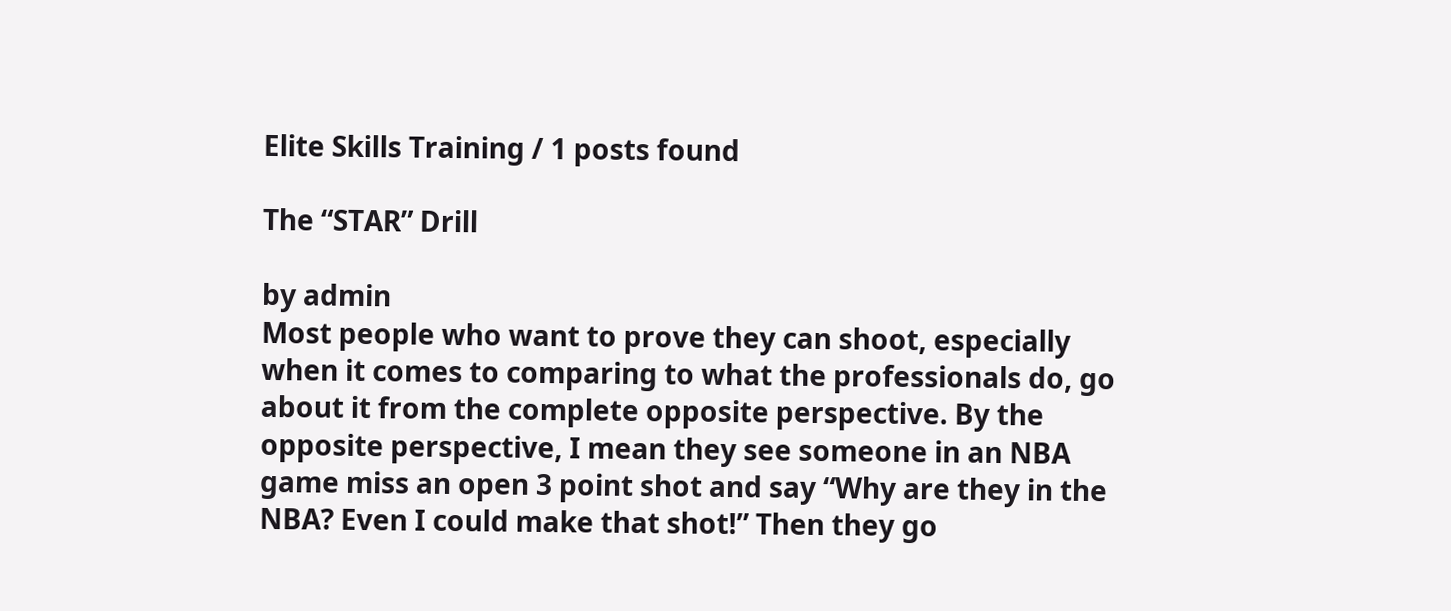Elite Skills Training / 1 posts found

The “STAR” Drill

by admin
Most people who want to prove they can shoot, especially when it comes to comparing to what the professionals do, go about it from the complete opposite perspective. By the opposite perspective, I mean they see someone in an NBA game miss an open 3 point shot and say “Why are they in the NBA? Even I could make that shot!” Then they go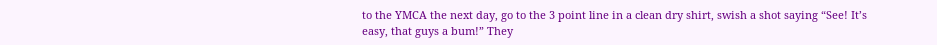to the YMCA the next day, go to the 3 point line in a clean dry shirt, swish a shot saying “See! It’s easy, that guys a bum!” They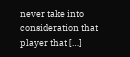never take into consideration that player that […]